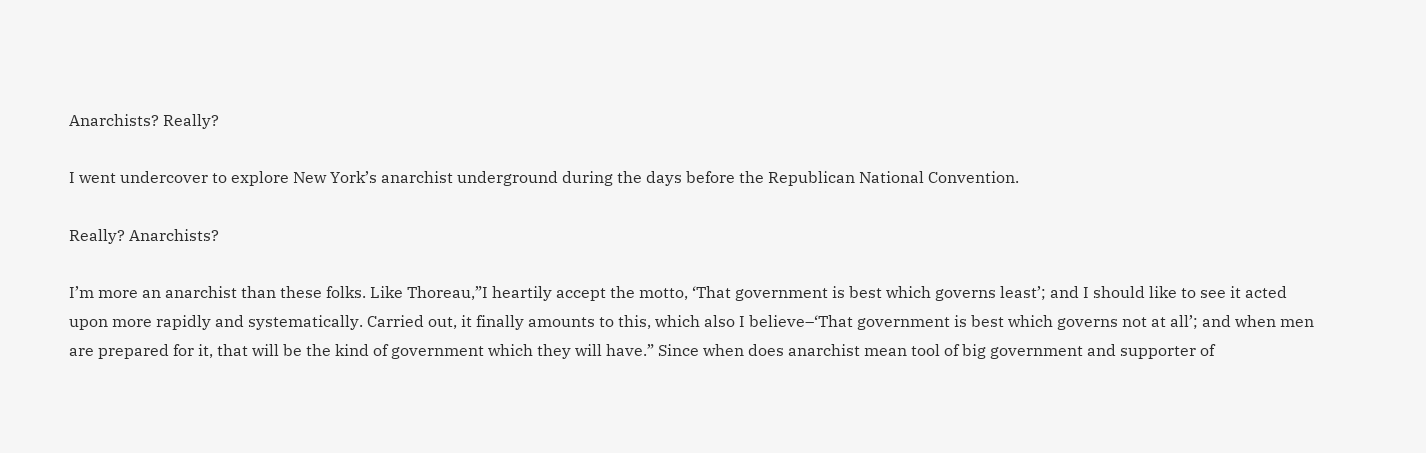Anarchists? Really?

I went undercover to explore New York’s anarchist underground during the days before the Republican National Convention.

Really? Anarchists?

I’m more an anarchist than these folks. Like Thoreau,”I heartily accept the motto, ‘That government is best which governs least’; and I should like to see it acted upon more rapidly and systematically. Carried out, it finally amounts to this, which also I believe–‘That government is best which governs not at all’; and when men are prepared for it, that will be the kind of government which they will have.” Since when does anarchist mean tool of big government and supporter of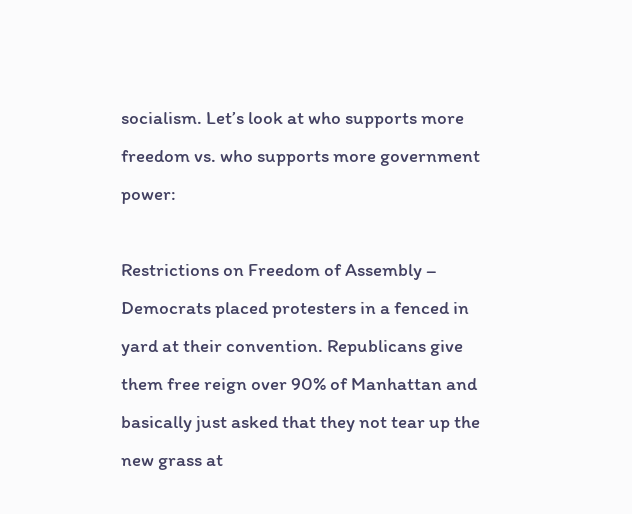socialism. Let’s look at who supports more freedom vs. who supports more government power:

Restrictions on Freedom of Assembly – Democrats placed protesters in a fenced in yard at their convention. Republicans give them free reign over 90% of Manhattan and basically just asked that they not tear up the new grass at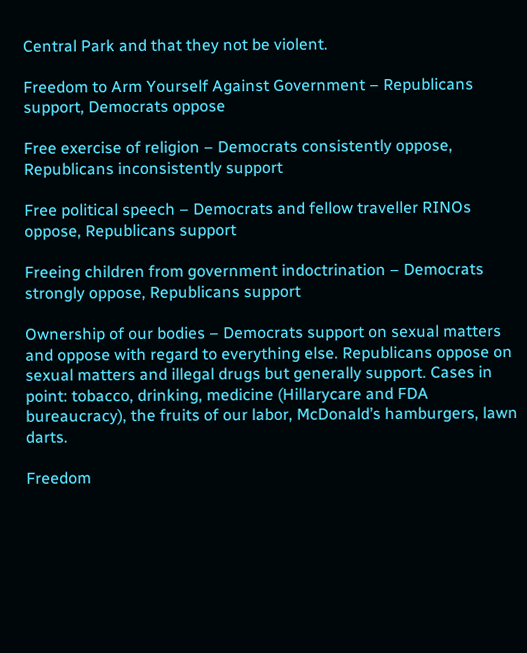Central Park and that they not be violent.

Freedom to Arm Yourself Against Government – Republicans support, Democrats oppose

Free exercise of religion – Democrats consistently oppose, Republicans inconsistently support

Free political speech – Democrats and fellow traveller RINOs oppose, Republicans support

Freeing children from government indoctrination – Democrats strongly oppose, Republicans support

Ownership of our bodies – Democrats support on sexual matters and oppose with regard to everything else. Republicans oppose on sexual matters and illegal drugs but generally support. Cases in point: tobacco, drinking, medicine (Hillarycare and FDA bureaucracy), the fruits of our labor, McDonald’s hamburgers, lawn darts.

Freedom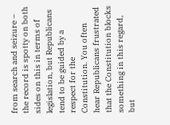from search and seizure – the record is spotty on both sides on this in terms of legislation, but Republicans tend to be guided by a respect for the Constitution. You often hear Republicans frustrated that the Constitution blocks something in this regard, but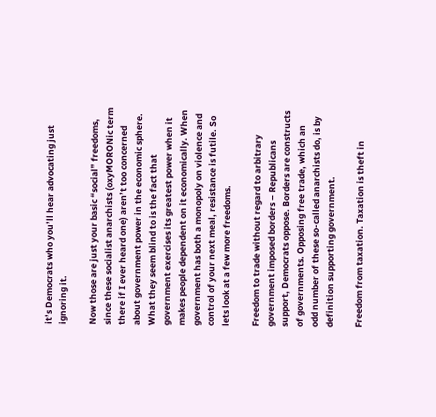it’s Democrats who you’ll hear advocating just ignoring it.

Now those are just your basic “social” freedoms, since these socialist anarchists (oxyMORONic term there if I ever heard one) aren’t too concerned about government power in the economic sphere. What they seem blind to is the fact that government exercises its greatest power when it makes people dependent on it economically. When government has both a monopoly on violence and control of your next meal, resistance is futile. So lets look at a few more freedoms.

Freedom to trade without regard to arbitrary government imposed borders – Republicans support, Democrats oppose. Borders are constructs of governments. Opposing free trade, which an odd number of these so-called anarchists do, is by definition supporting government.

Freedom from taxation. Taxation is theft in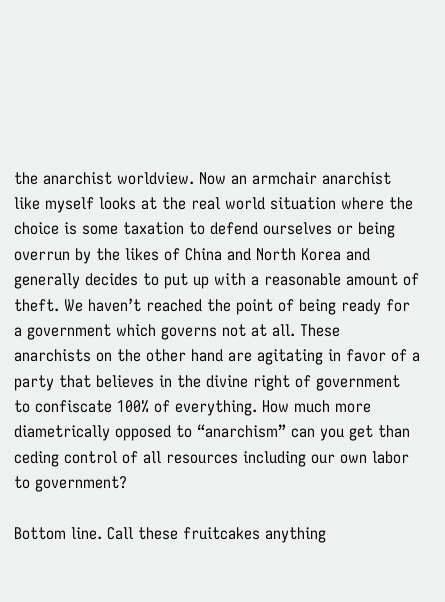the anarchist worldview. Now an armchair anarchist like myself looks at the real world situation where the choice is some taxation to defend ourselves or being overrun by the likes of China and North Korea and generally decides to put up with a reasonable amount of theft. We haven’t reached the point of being ready for a government which governs not at all. These anarchists on the other hand are agitating in favor of a party that believes in the divine right of government to confiscate 100% of everything. How much more diametrically opposed to “anarchism” can you get than ceding control of all resources including our own labor to government?

Bottom line. Call these fruitcakes anything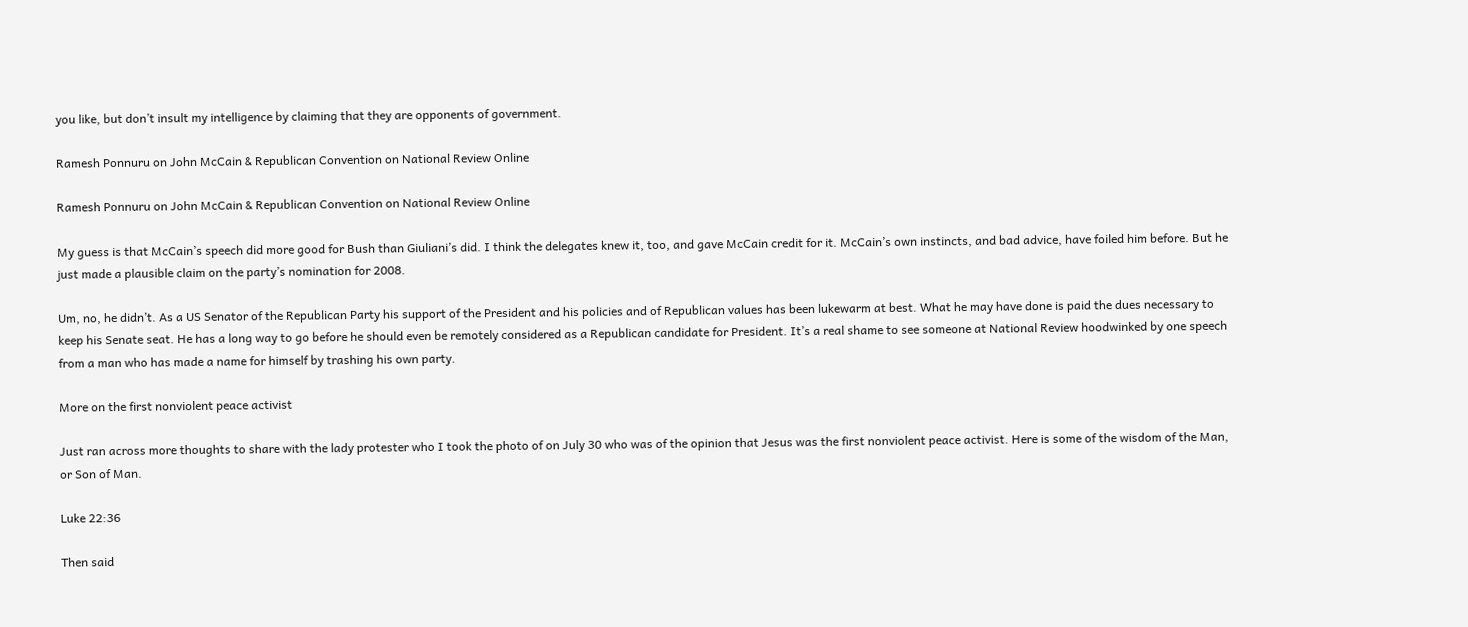you like, but don’t insult my intelligence by claiming that they are opponents of government.

Ramesh Ponnuru on John McCain & Republican Convention on National Review Online

Ramesh Ponnuru on John McCain & Republican Convention on National Review Online

My guess is that McCain’s speech did more good for Bush than Giuliani’s did. I think the delegates knew it, too, and gave McCain credit for it. McCain’s own instincts, and bad advice, have foiled him before. But he just made a plausible claim on the party’s nomination for 2008.

Um, no, he didn’t. As a US Senator of the Republican Party his support of the President and his policies and of Republican values has been lukewarm at best. What he may have done is paid the dues necessary to keep his Senate seat. He has a long way to go before he should even be remotely considered as a Republican candidate for President. It’s a real shame to see someone at National Review hoodwinked by one speech from a man who has made a name for himself by trashing his own party.

More on the first nonviolent peace activist

Just ran across more thoughts to share with the lady protester who I took the photo of on July 30 who was of the opinion that Jesus was the first nonviolent peace activist. Here is some of the wisdom of the Man, or Son of Man.

Luke 22:36

Then said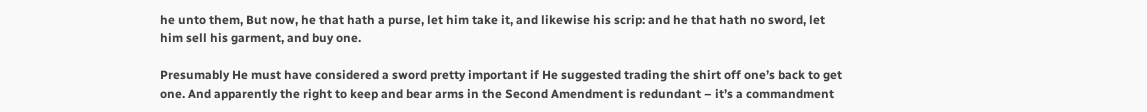he unto them, But now, he that hath a purse, let him take it, and likewise his scrip: and he that hath no sword, let him sell his garment, and buy one.

Presumably He must have considered a sword pretty important if He suggested trading the shirt off one’s back to get one. And apparently the right to keep and bear arms in the Second Amendment is redundant – it’s a commandment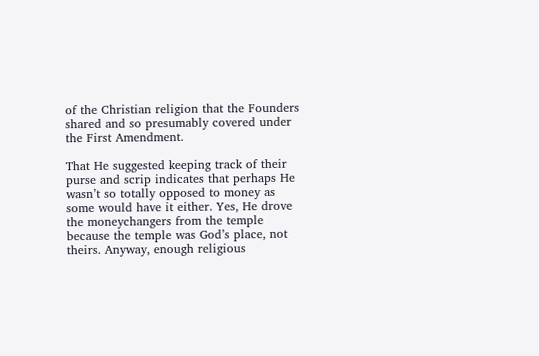of the Christian religion that the Founders shared and so presumably covered under the First Amendment.

That He suggested keeping track of their purse and scrip indicates that perhaps He wasn’t so totally opposed to money as some would have it either. Yes, He drove the moneychangers from the temple because the temple was God’s place, not theirs. Anyway, enough religious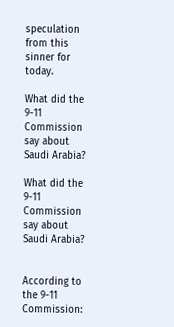speculation from this sinner for today.

What did the 9-11 Commission say about Saudi Arabia?

What did the 9-11 Commission say about Saudi Arabia?


According to the 9-11 Commission: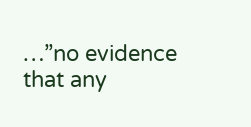…”no evidence that any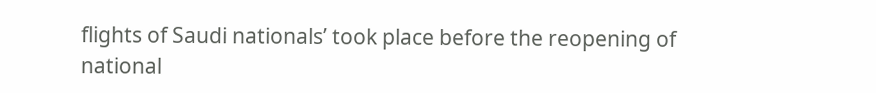flights of Saudi nationals’ took place before the reopening of national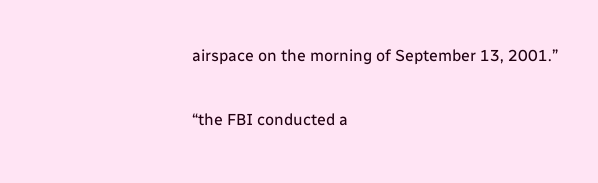airspace on the morning of September 13, 2001.”

“the FBI conducted a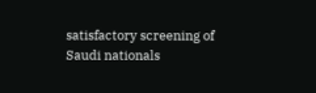satisfactory screening of Saudi nationals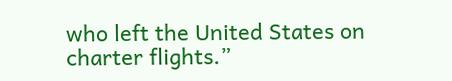who left the United States on charter flights.”